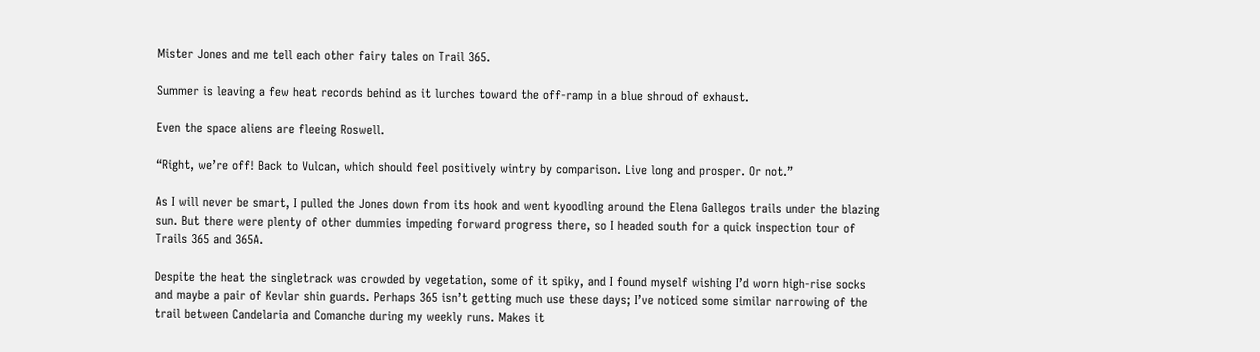Mister Jones and me tell each other fairy tales on Trail 365.

Summer is leaving a few heat records behind as it lurches toward the off-ramp in a blue shroud of exhaust.

Even the space aliens are fleeing Roswell.

“Right, we’re off! Back to Vulcan, which should feel positively wintry by comparison. Live long and prosper. Or not.”

As I will never be smart, I pulled the Jones down from its hook and went kyoodling around the Elena Gallegos trails under the blazing sun. But there were plenty of other dummies impeding forward progress there, so I headed south for a quick inspection tour of Trails 365 and 365A.

Despite the heat the singletrack was crowded by vegetation, some of it spiky, and I found myself wishing I’d worn high-rise socks and maybe a pair of Kevlar shin guards. Perhaps 365 isn’t getting much use these days; I’ve noticed some similar narrowing of the trail between Candelaria and Comanche during my weekly runs. Makes it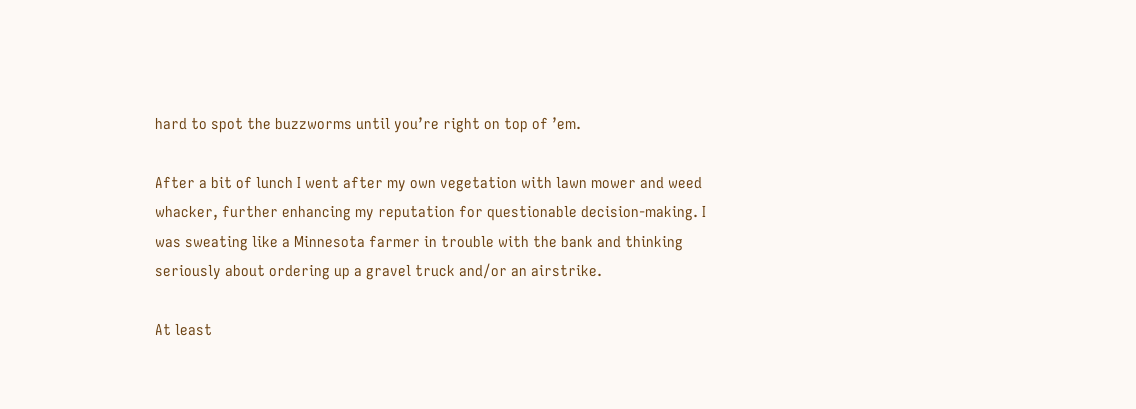hard to spot the buzzworms until you’re right on top of ’em.

After a bit of lunch I went after my own vegetation with lawn mower and weed whacker, further enhancing my reputation for questionable decision-making. I was sweating like a Minnesota farmer in trouble with the bank and thinking seriously about ordering up a gravel truck and/or an airstrike.

At least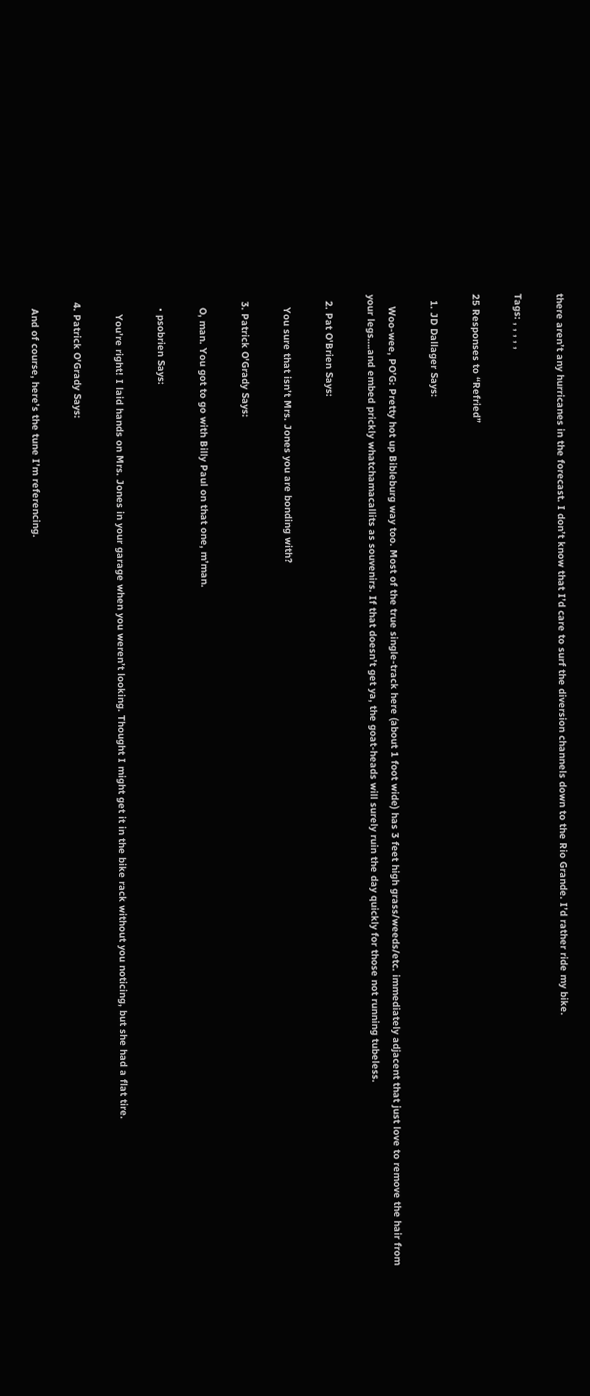there aren’t any hurricanes in the forecast. I don’t know that I’d care to surf the diversion channels down to the Rio Grande. I’d rather ride my bike.

Tags: , , , , ,

25 Responses to “Refried”

  1. JD Dallager Says:

    Woo-wee, PO’G: Pretty hot up Bibleburg way too. Most of the true single-track here (about 1 foot wide) has 3 feet high grass/weeds/etc. immediately adjacent that just love to remove the hair from your legs….and embed prickly whatchamacallits as souvenirs. If that doesn’t get ya, the goat-heads will surely ruin the day quickly for those not running tubeless.

  2. Pat O'Brien Says:

    You sure that isn’t Mrs. Jones you are bonding with?

  3. Patrick O'Grady Says:

    O, man. You got to go with Billy Paul on that one, m’man.

    • psobrien Says:

      You’re right! I laid hands on Mrs. Jones in your garage when you weren’t looking. Thought I might get it in the bike rack without you noticing, but she had a flat tire.

  4. Patrick O'Grady Says:

    And of course, here’s the tune I’m referencing.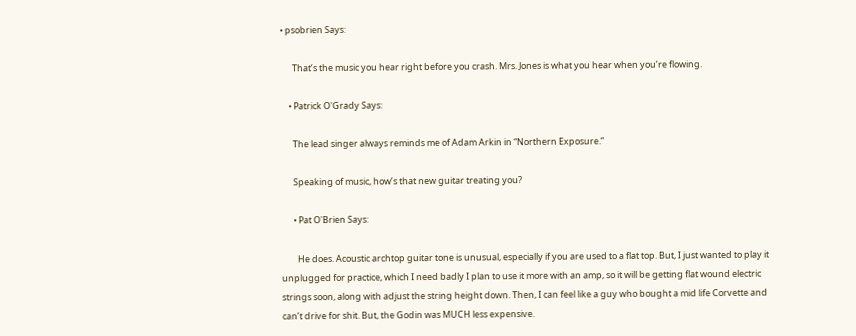• psobrien Says:

      That’s the music you hear right before you crash. Mrs. Jones is what you hear when you’re flowing.

    • Patrick O'Grady Says:

      The lead singer always reminds me of Adam Arkin in “Northern Exposure.”

      Speaking of music, how’s that new guitar treating you?

      • Pat O'Brien Says:

        He does. Acoustic archtop guitar tone is unusual, especially if you are used to a flat top. But, I just wanted to play it unplugged for practice, which I need badly I plan to use it more with an amp, so it will be getting flat wound electric strings soon, along with adjust the string height down. Then, I can feel like a guy who bought a mid life Corvette and can’t drive for shit. But, the Godin was MUCH less expensive.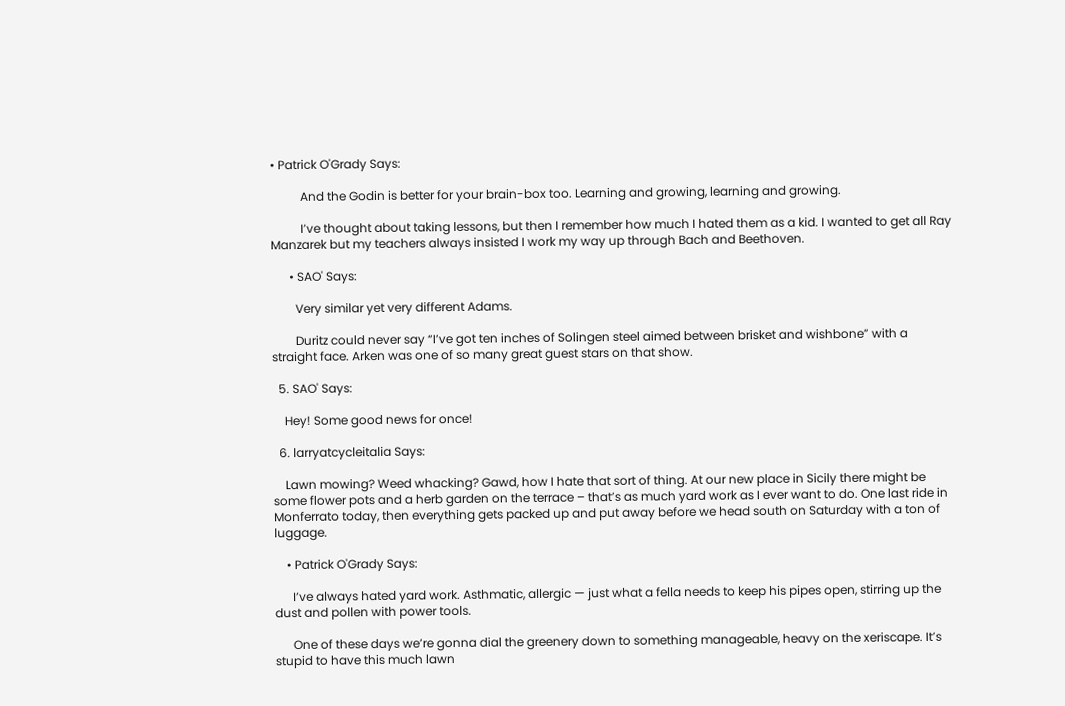• Patrick O'Grady Says:

          And the Godin is better for your brain-box too. Learning and growing, learning and growing.

          I’ve thought about taking lessons, but then I remember how much I hated them as a kid. I wanted to get all Ray Manzarek but my teachers always insisted I work my way up through Bach and Beethoven.

      • SAO' Says:

        Very similar yet very different Adams.

        Duritz could never say “I’ve got ten inches of Solingen steel aimed between brisket and wishbone” with a straight face. Arken was one of so many great guest stars on that show.

  5. SAO' Says:

    Hey! Some good news for once!

  6. larryatcycleitalia Says:

    Lawn mowing? Weed whacking? Gawd, how I hate that sort of thing. At our new place in Sicily there might be some flower pots and a herb garden on the terrace – that’s as much yard work as I ever want to do. One last ride in Monferrato today, then everything gets packed up and put away before we head south on Saturday with a ton of luggage.

    • Patrick O'Grady Says:

      I’ve always hated yard work. Asthmatic, allergic — just what a fella needs to keep his pipes open, stirring up the dust and pollen with power tools.

      One of these days we’re gonna dial the greenery down to something manageable, heavy on the xeriscape. It’s stupid to have this much lawn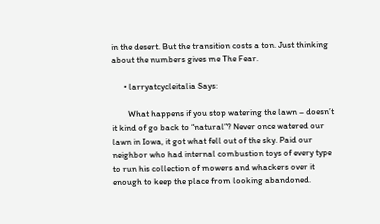in the desert. But the transition costs a ton. Just thinking about the numbers gives me The Fear.

      • larryatcycleitalia Says:

        What happens if you stop watering the lawn – doesn’t it kind of go back to “natural”? Never once watered our lawn in Iowa, it got what fell out of the sky. Paid our neighbor who had internal combustion toys of every type to run his collection of mowers and whackers over it enough to keep the place from looking abandoned.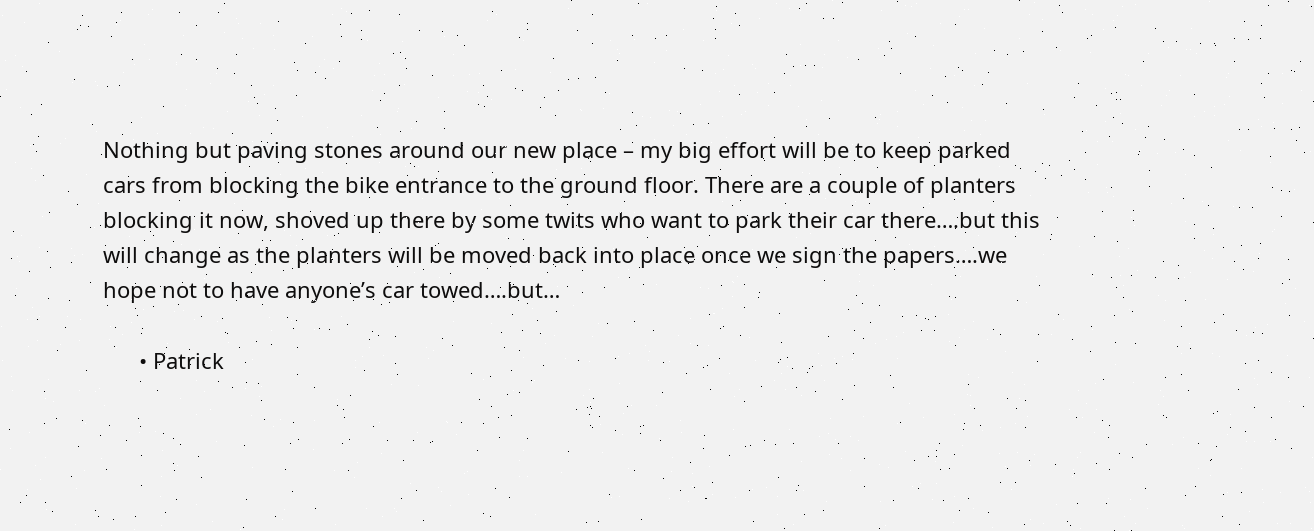Nothing but paving stones around our new place – my big effort will be to keep parked cars from blocking the bike entrance to the ground floor. There are a couple of planters blocking it now, shoved up there by some twits who want to park their car there….but this will change as the planters will be moved back into place once we sign the papers….we hope not to have anyone’s car towed….but…

      • Patrick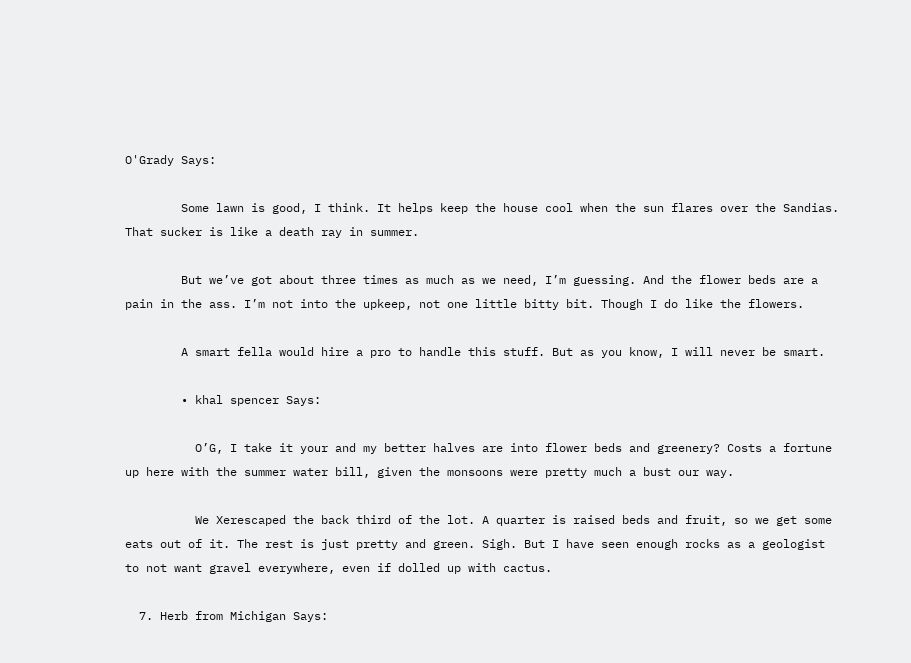O'Grady Says:

        Some lawn is good, I think. It helps keep the house cool when the sun flares over the Sandias. That sucker is like a death ray in summer.

        But we’ve got about three times as much as we need, I’m guessing. And the flower beds are a pain in the ass. I’m not into the upkeep, not one little bitty bit. Though I do like the flowers.

        A smart fella would hire a pro to handle this stuff. But as you know, I will never be smart.

        • khal spencer Says:

          O’G, I take it your and my better halves are into flower beds and greenery? Costs a fortune up here with the summer water bill, given the monsoons were pretty much a bust our way.

          We Xerescaped the back third of the lot. A quarter is raised beds and fruit, so we get some eats out of it. The rest is just pretty and green. Sigh. But I have seen enough rocks as a geologist to not want gravel everywhere, even if dolled up with cactus.

  7. Herb from Michigan Says: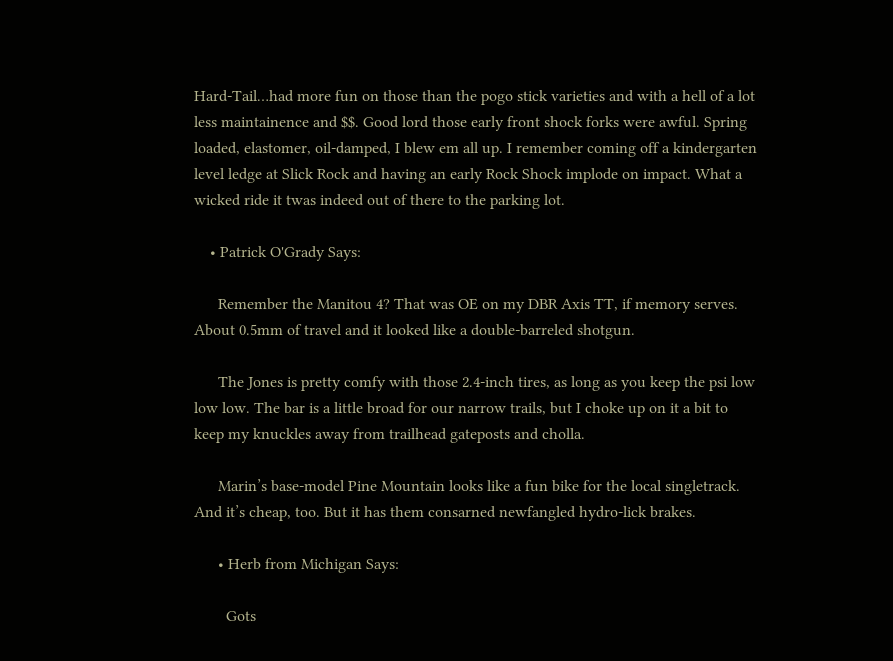Hard-Tail…had more fun on those than the pogo stick varieties and with a hell of a lot less maintainence and $$. Good lord those early front shock forks were awful. Spring loaded, elastomer, oil-damped, I blew em all up. I remember coming off a kindergarten level ledge at Slick Rock and having an early Rock Shock implode on impact. What a wicked ride it twas indeed out of there to the parking lot.

    • Patrick O'Grady Says:

      Remember the Manitou 4? That was OE on my DBR Axis TT, if memory serves. About 0.5mm of travel and it looked like a double-barreled shotgun.

      The Jones is pretty comfy with those 2.4-inch tires, as long as you keep the psi low low low. The bar is a little broad for our narrow trails, but I choke up on it a bit to keep my knuckles away from trailhead gateposts and cholla.

      Marin’s base-model Pine Mountain looks like a fun bike for the local singletrack. And it’s cheap, too. But it has them consarned newfangled hydro-lick brakes.

      • Herb from Michigan Says:

        Gots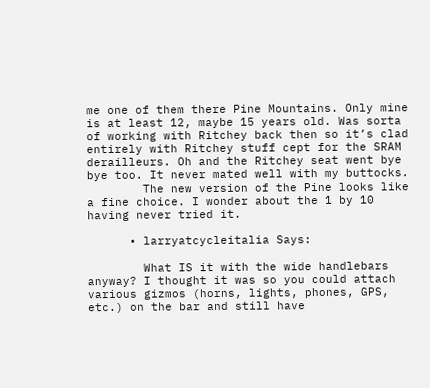me one of them there Pine Mountains. Only mine is at least 12, maybe 15 years old. Was sorta of working with Ritchey back then so it’s clad entirely with Ritchey stuff cept for the SRAM derailleurs. Oh and the Ritchey seat went bye bye too. It never mated well with my buttocks.
        The new version of the Pine looks like a fine choice. I wonder about the 1 by 10 having never tried it.

      • larryatcycleitalia Says:

        What IS it with the wide handlebars anyway? I thought it was so you could attach various gizmos (horns, lights, phones, GPS, etc.) on the bar and still have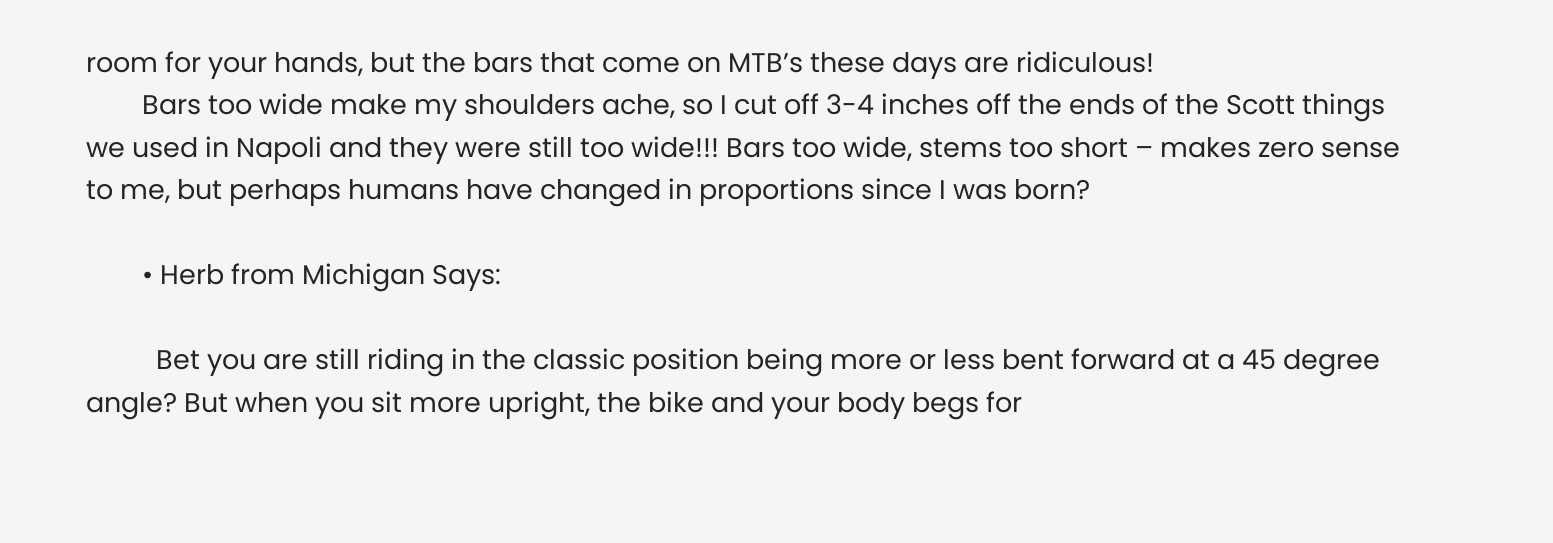room for your hands, but the bars that come on MTB’s these days are ridiculous!
        Bars too wide make my shoulders ache, so I cut off 3-4 inches off the ends of the Scott things we used in Napoli and they were still too wide!!! Bars too wide, stems too short – makes zero sense to me, but perhaps humans have changed in proportions since I was born?

        • Herb from Michigan Says:

          Bet you are still riding in the classic position being more or less bent forward at a 45 degree angle? But when you sit more upright, the bike and your body begs for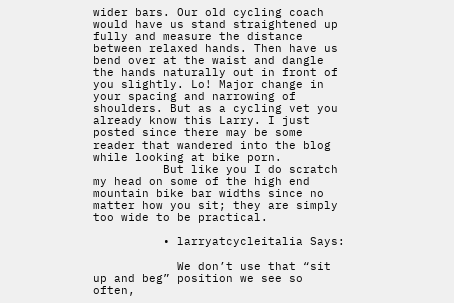wider bars. Our old cycling coach would have us stand straightened up fully and measure the distance between relaxed hands. Then have us bend over at the waist and dangle the hands naturally out in front of you slightly. Lo! Major change in your spacing and narrowing of shoulders. But as a cycling vet you already know this Larry. I just posted since there may be some reader that wandered into the blog while looking at bike porn.
          But like you I do scratch my head on some of the high end mountain bike bar widths since no matter how you sit; they are simply too wide to be practical.

          • larryatcycleitalia Says:

            We don’t use that “sit up and beg” position we see so often,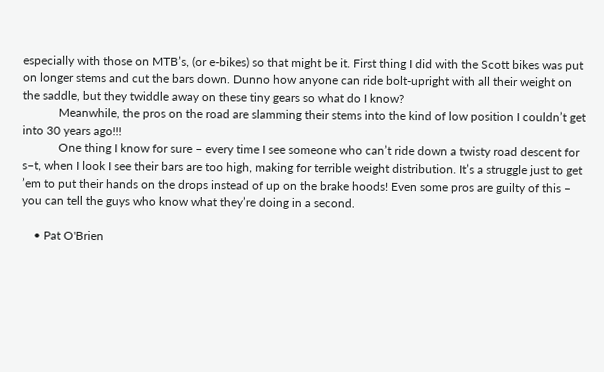especially with those on MTB’s, (or e-bikes) so that might be it. First thing I did with the Scott bikes was put on longer stems and cut the bars down. Dunno how anyone can ride bolt-upright with all their weight on the saddle, but they twiddle away on these tiny gears so what do I know?
            Meanwhile, the pros on the road are slamming their stems into the kind of low position I couldn’t get into 30 years ago!!!
            One thing I know for sure – every time I see someone who can’t ride down a twisty road descent for s–t, when I look I see their bars are too high, making for terrible weight distribution. It’s a struggle just to get ’em to put their hands on the drops instead of up on the brake hoods! Even some pros are guilty of this – you can tell the guys who know what they’re doing in a second.

    • Pat O'Brien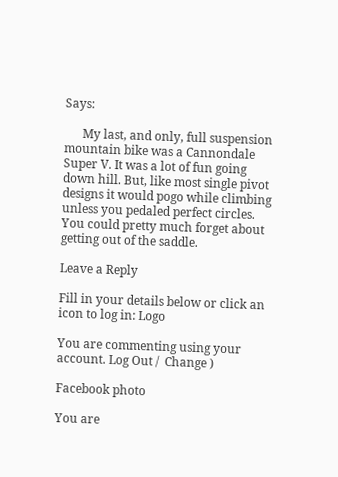Says:

      My last, and only, full suspension mountain bike was a Cannondale Super V. It was a lot of fun going down hill. But, like most single pivot designs it would pogo while climbing unless you pedaled perfect circles. You could pretty much forget about getting out of the saddle.

Leave a Reply

Fill in your details below or click an icon to log in: Logo

You are commenting using your account. Log Out /  Change )

Facebook photo

You are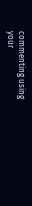commenting using your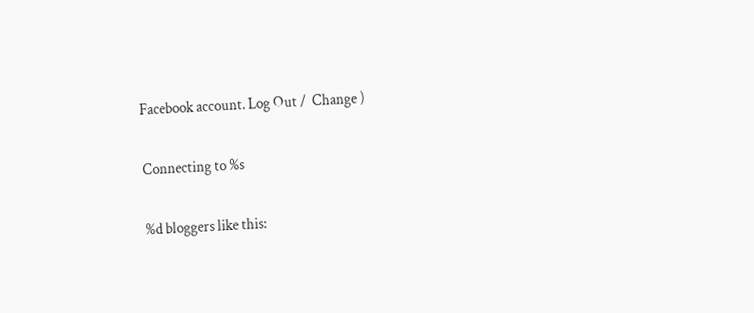Facebook account. Log Out /  Change )

Connecting to %s

%d bloggers like this: